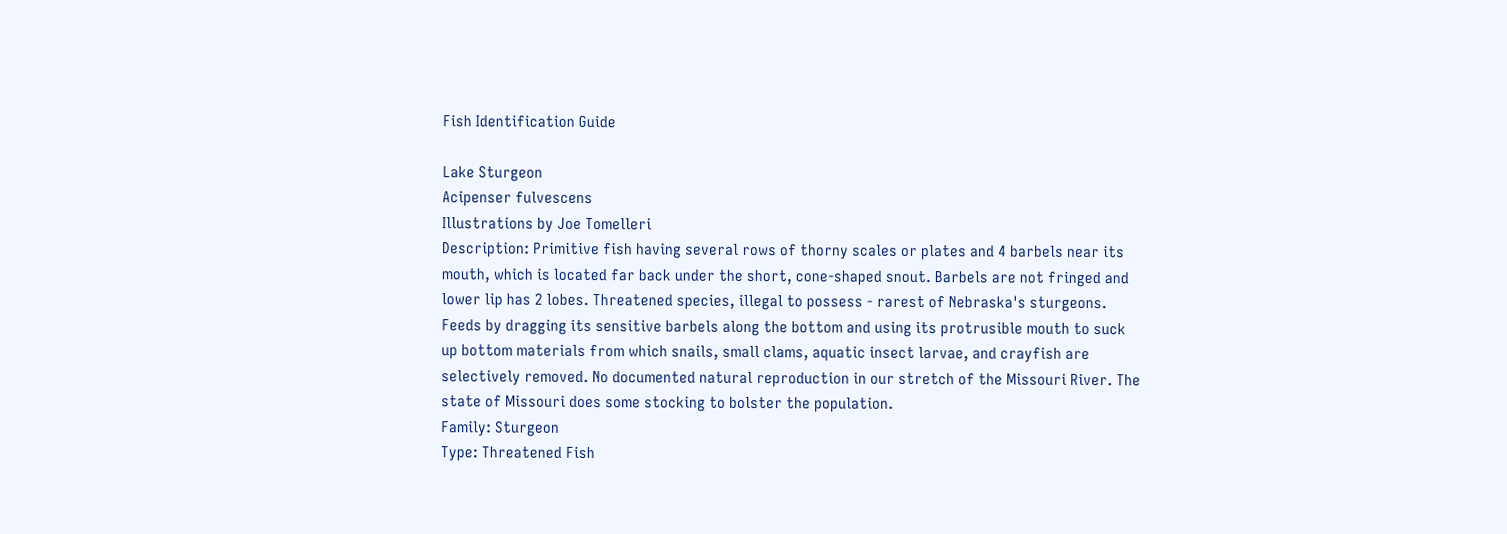Fish Identification Guide

Lake Sturgeon
Acipenser fulvescens
Illustrations by Joe Tomelleri
Description: Primitive fish having several rows of thorny scales or plates and 4 barbels near its mouth, which is located far back under the short, cone-shaped snout. Barbels are not fringed and lower lip has 2 lobes. Threatened species, illegal to possess - rarest of Nebraska's sturgeons. Feeds by dragging its sensitive barbels along the bottom and using its protrusible mouth to suck up bottom materials from which snails, small clams, aquatic insect larvae, and crayfish are selectively removed. No documented natural reproduction in our stretch of the Missouri River. The state of Missouri does some stocking to bolster the population.
Family: Sturgeon
Type: Threatened Fish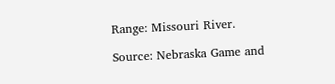Range: Missouri River.

Source: Nebraska Game and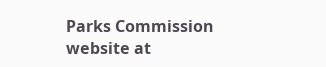Parks Commission website at